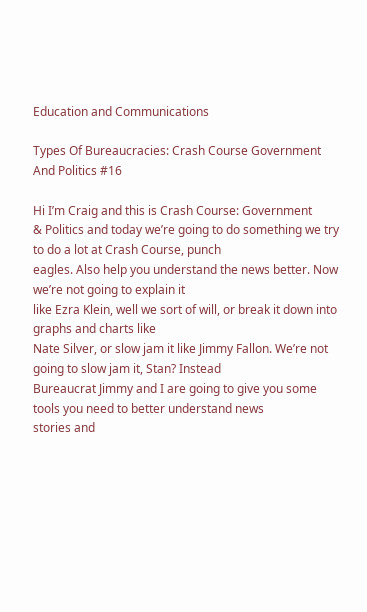Education and Communications

Types Of Bureaucracies: Crash Course Government And Politics #16

Hi I’m Craig and this is Crash Course: Government
& Politics and today we’re going to do something we try to do a lot at Crash Course, punch
eagles. Also help you understand the news better. Now we’re not going to explain it
like Ezra Klein, well we sort of will, or break it down into graphs and charts like
Nate Silver, or slow jam it like Jimmy Fallon. We’re not going to slow jam it, Stan? Instead
Bureaucrat Jimmy and I are going to give you some tools you need to better understand news
stories and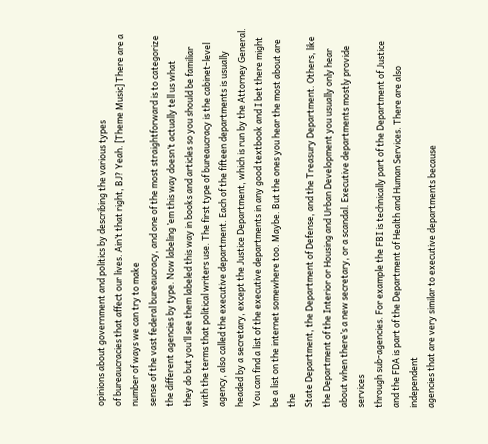opinions about government and politics by describing the various types
of bureaucracies that affect our lives. Ain’t that right, BJ? Yeah. [Theme Music] There are a number of ways we can try to make
sense of the vast federal bureaucracy, and one of the most straightforward is to categorize
the different agencies by type. Now labeling ’em this way doesn’t actually tell us what
they do but you’ll see them labeled this way in books and articles so you should be familiar
with the terms that political writers use. The first type of bureaucracy is the cabinet-level
agency, also called the executive department. Each of the fifteen departments is usually
headed by a secretary, except the Justice Department, which is run by the Attorney General.
You can find a list of the executive departments in any good textbook and I bet there might
be a list on the internet somewhere too. Maybe. But the ones you hear the most about are the
State Department, the Department of Defense, and the Treasury Department. Others, like
the Department of the Interior or Housing and Urban Development you usually only hear
about when there’s a new secretary, or a scandal. Executive departments mostly provide services
through sub-agencies. For example the FBI is technically part of the Department of Justice
and the FDA is part of the Department of Health and Human Services. There are also independent
agencies that are very similar to executive departments because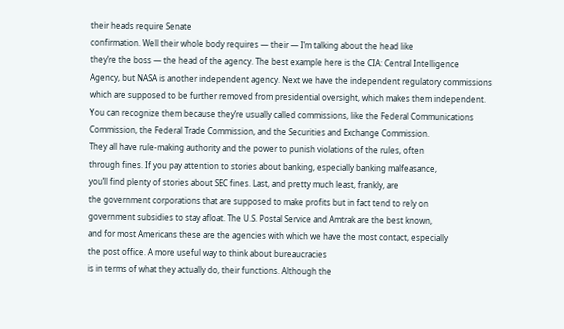their heads require Senate
confirmation. Well their whole body requires — their — I’m talking about the head like
they’re the boss — the head of the agency. The best example here is the CIA: Central Intelligence
Agency, but NASA is another independent agency. Next we have the independent regulatory commissions
which are supposed to be further removed from presidential oversight, which makes them independent.
You can recognize them because they’re usually called commissions, like the Federal Communications
Commission, the Federal Trade Commission, and the Securities and Exchange Commission.
They all have rule-making authority and the power to punish violations of the rules, often
through fines. If you pay attention to stories about banking, especially banking malfeasance,
you’ll find plenty of stories about SEC fines. Last, and pretty much least, frankly, are
the government corporations that are supposed to make profits but in fact tend to rely on
government subsidies to stay afloat. The U.S. Postal Service and Amtrak are the best known,
and for most Americans these are the agencies with which we have the most contact, especially
the post office. A more useful way to think about bureaucracies
is in terms of what they actually do, their functions. Although the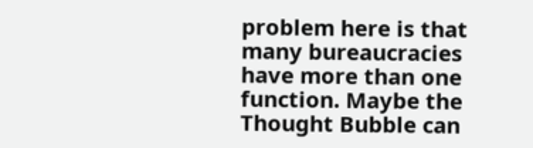problem here is that
many bureaucracies have more than one function. Maybe the Thought Bubble can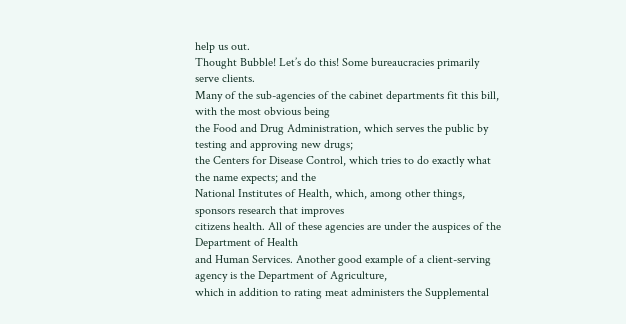help us out.
Thought Bubble! Let’s do this! Some bureaucracies primarily serve clients.
Many of the sub-agencies of the cabinet departments fit this bill, with the most obvious being
the Food and Drug Administration, which serves the public by testing and approving new drugs;
the Centers for Disease Control, which tries to do exactly what the name expects; and the
National Institutes of Health, which, among other things, sponsors research that improves
citizens health. All of these agencies are under the auspices of the Department of Health
and Human Services. Another good example of a client-serving agency is the Department of Agriculture,
which in addition to rating meat administers the Supplemental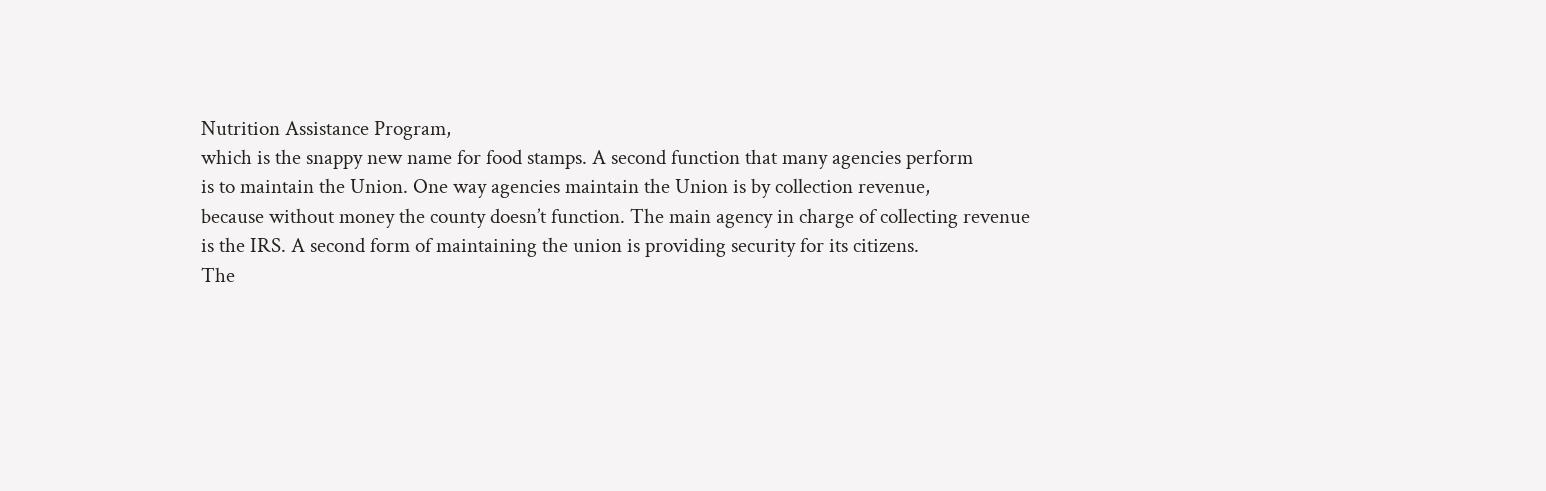Nutrition Assistance Program,
which is the snappy new name for food stamps. A second function that many agencies perform
is to maintain the Union. One way agencies maintain the Union is by collection revenue,
because without money the county doesn’t function. The main agency in charge of collecting revenue
is the IRS. A second form of maintaining the union is providing security for its citizens.
The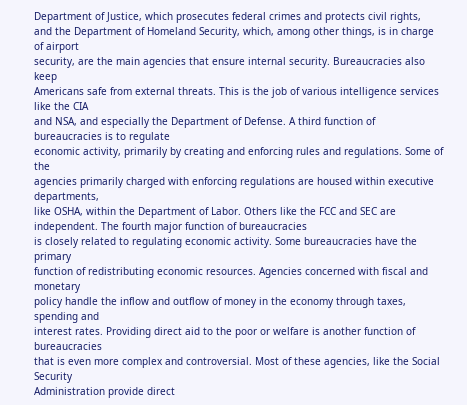Department of Justice, which prosecutes federal crimes and protects civil rights,
and the Department of Homeland Security, which, among other things, is in charge of airport
security, are the main agencies that ensure internal security. Bureaucracies also keep
Americans safe from external threats. This is the job of various intelligence services like the CIA
and NSA, and especially the Department of Defense. A third function of bureaucracies is to regulate
economic activity, primarily by creating and enforcing rules and regulations. Some of the
agencies primarily charged with enforcing regulations are housed within executive departments,
like OSHA, within the Department of Labor. Others like the FCC and SEC are independent. The fourth major function of bureaucracies
is closely related to regulating economic activity. Some bureaucracies have the primary
function of redistributing economic resources. Agencies concerned with fiscal and monetary
policy handle the inflow and outflow of money in the economy through taxes, spending and
interest rates. Providing direct aid to the poor or welfare is another function of bureaucracies
that is even more complex and controversial. Most of these agencies, like the Social Security
Administration provide direct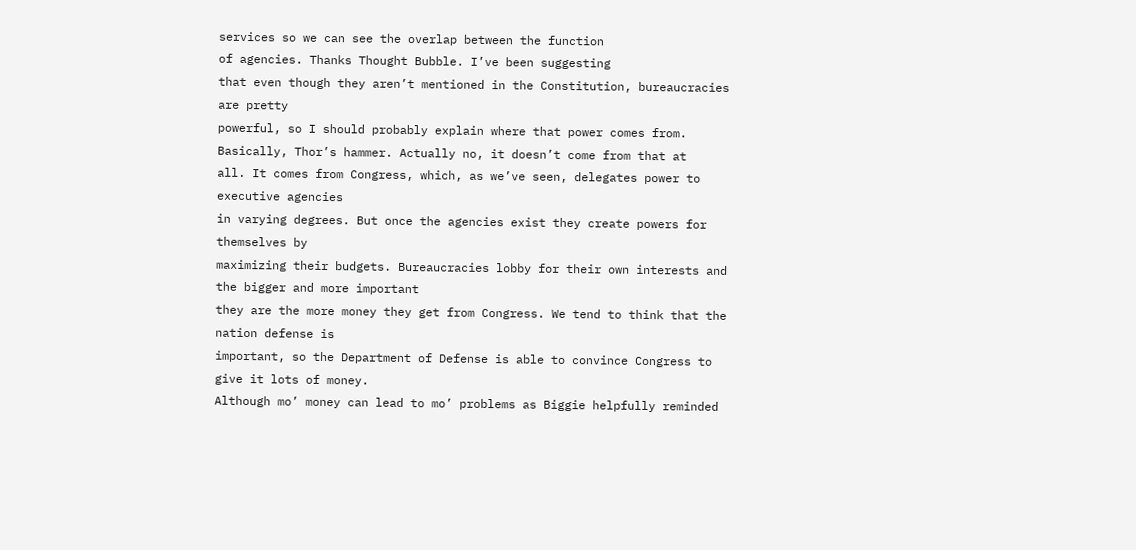services so we can see the overlap between the function
of agencies. Thanks Thought Bubble. I’ve been suggesting
that even though they aren’t mentioned in the Constitution, bureaucracies are pretty
powerful, so I should probably explain where that power comes from. Basically, Thor’s hammer. Actually no, it doesn’t come from that at
all. It comes from Congress, which, as we’ve seen, delegates power to executive agencies
in varying degrees. But once the agencies exist they create powers for themselves by
maximizing their budgets. Bureaucracies lobby for their own interests and the bigger and more important
they are the more money they get from Congress. We tend to think that the nation defense is
important, so the Department of Defense is able to convince Congress to give it lots of money.
Although mo’ money can lead to mo’ problems as Biggie helpfully reminded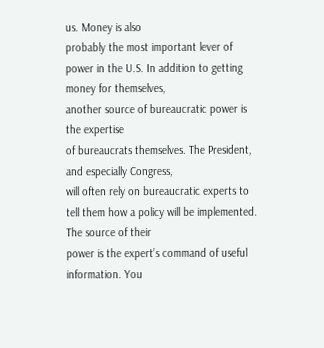us. Money is also
probably the most important lever of power in the U.S. In addition to getting money for themselves,
another source of bureaucratic power is the expertise
of bureaucrats themselves. The President, and especially Congress,
will often rely on bureaucratic experts to tell them how a policy will be implemented. The source of their
power is the expert’s command of useful information. You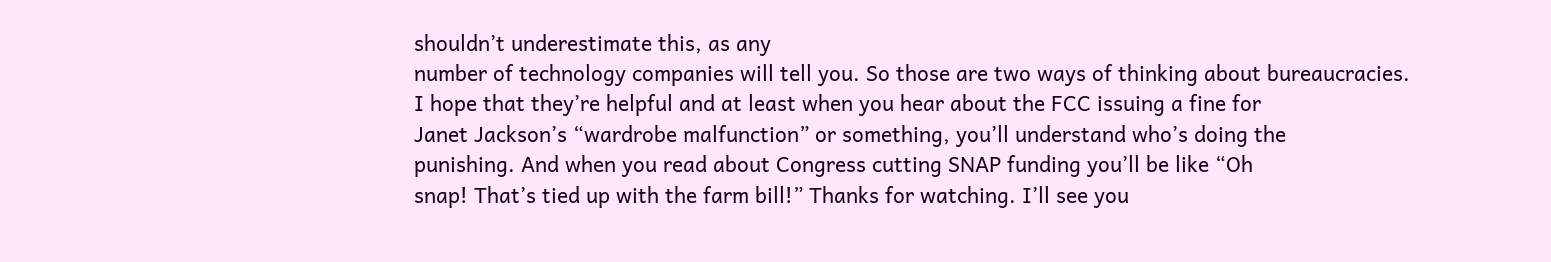shouldn’t underestimate this, as any
number of technology companies will tell you. So those are two ways of thinking about bureaucracies.
I hope that they’re helpful and at least when you hear about the FCC issuing a fine for
Janet Jackson’s “wardrobe malfunction” or something, you’ll understand who’s doing the
punishing. And when you read about Congress cutting SNAP funding you’ll be like “Oh
snap! That’s tied up with the farm bill!” Thanks for watching. I’ll see you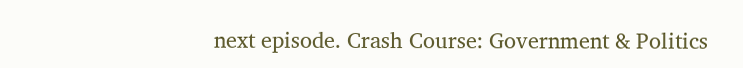next episode. Crash Course: Government & Politics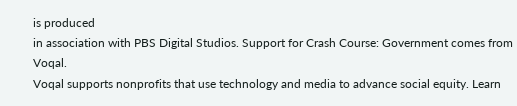is produced
in association with PBS Digital Studios. Support for Crash Course: Government comes from Voqal.
Voqal supports nonprofits that use technology and media to advance social equity. Learn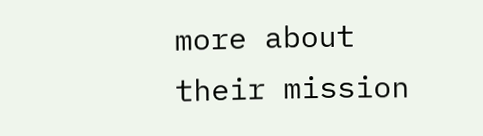more about their mission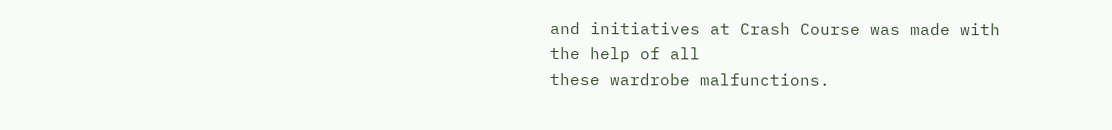and initiatives at Crash Course was made with the help of all
these wardrobe malfunctions.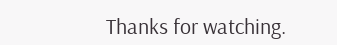Thanks for watching.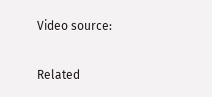Video source:

Related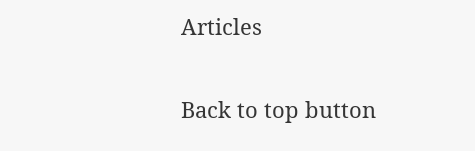Articles

Back to top button